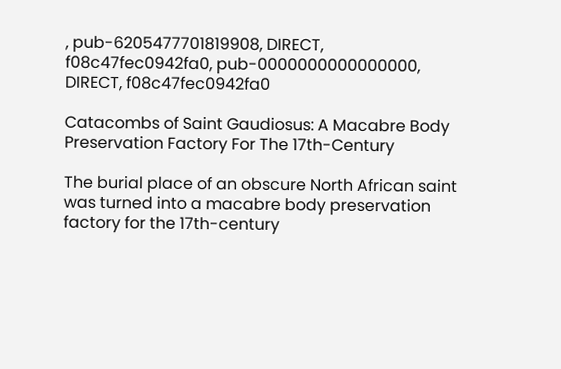, pub-6205477701819908, DIRECT, f08c47fec0942fa0, pub-0000000000000000, DIRECT, f08c47fec0942fa0

Catacombs of Saint Gaudiosus: A Macabre Body Preservation Factory For The 17th-Century

The burial place of an obscure North African saint was turned into a macabre body preservation factory for the 17th-century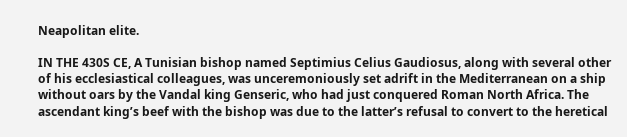Neapolitan elite.

IN THE 430S CE, A Tunisian bishop named Septimius Celius Gaudiosus, along with several other of his ecclesiastical colleagues, was unceremoniously set adrift in the Mediterranean on a ship without oars by the Vandal king Genseric, who had just conquered Roman North Africa. The ascendant king’s beef with the bishop was due to the latter’s refusal to convert to the heretical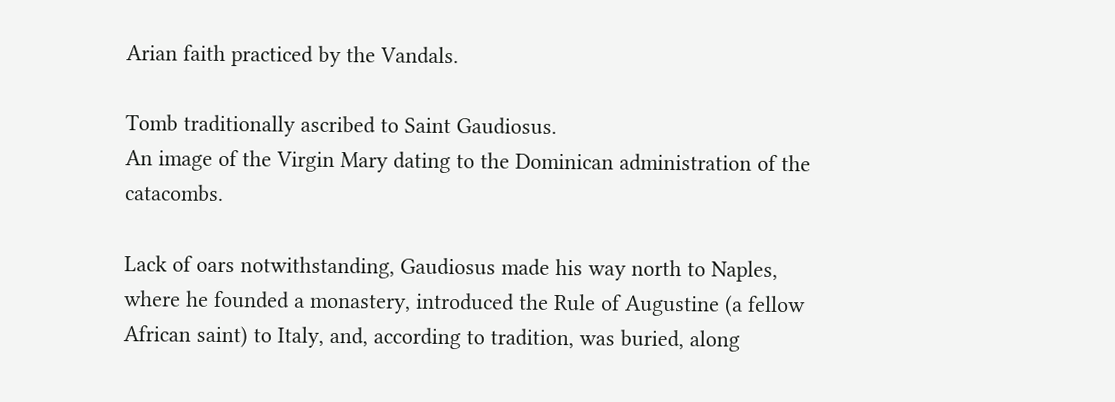Arian faith practiced by the Vandals.

Tomb traditionally ascribed to Saint Gaudiosus.
An image of the Virgin Mary dating to the Dominican administration of the catacombs.

Lack of oars notwithstanding, Gaudiosus made his way north to Naples, where he founded a monastery, introduced the Rule of Augustine (a fellow African saint) to Italy, and, according to tradition, was buried, along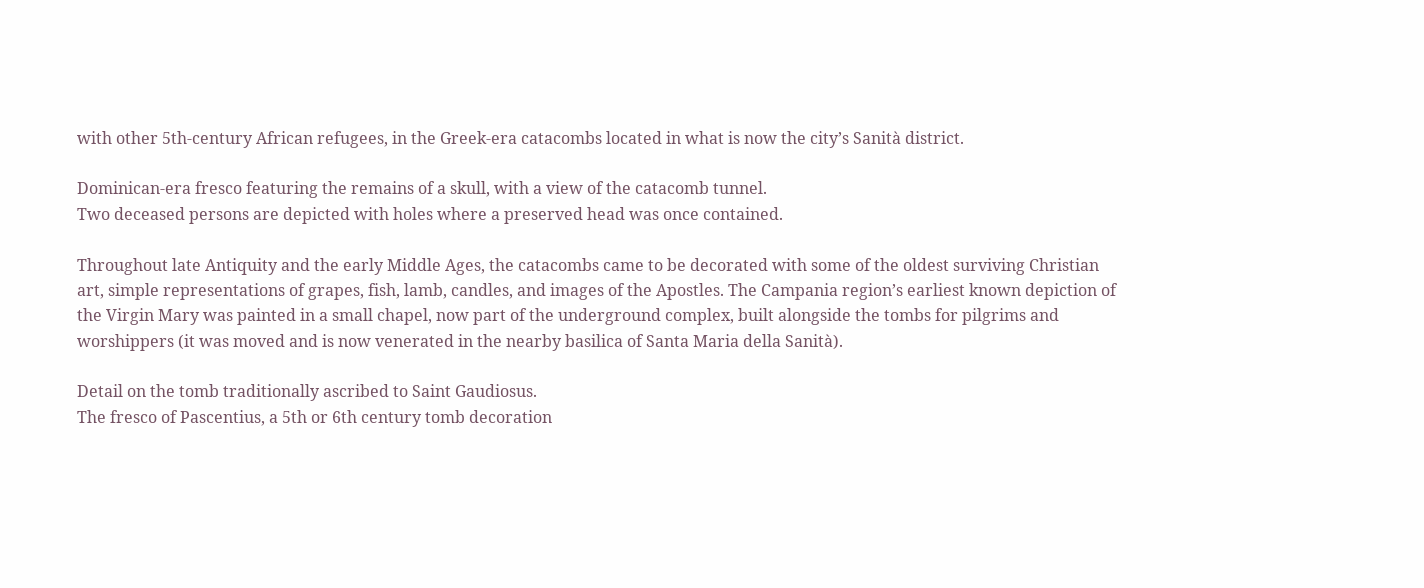with other 5th-century African refugees, in the Greek-era catacombs located in what is now the city’s Sanità district.

Dominican-era fresco featuring the remains of a skull, with a view of the catacomb tunnel.
Two deceased persons are depicted with holes where a preserved head was once contained.

Throughout late Antiquity and the early Middle Ages, the catacombs came to be decorated with some of the oldest surviving Christian art, simple representations of grapes, fish, lamb, candles, and images of the Apostles. The Campania region’s earliest known depiction of the Virgin Mary was painted in a small chapel, now part of the underground complex, built alongside the tombs for pilgrims and worshippers (it was moved and is now venerated in the nearby basilica of Santa Maria della Sanità).

Detail on the tomb traditionally ascribed to Saint Gaudiosus.
The fresco of Pascentius, a 5th or 6th century tomb decoration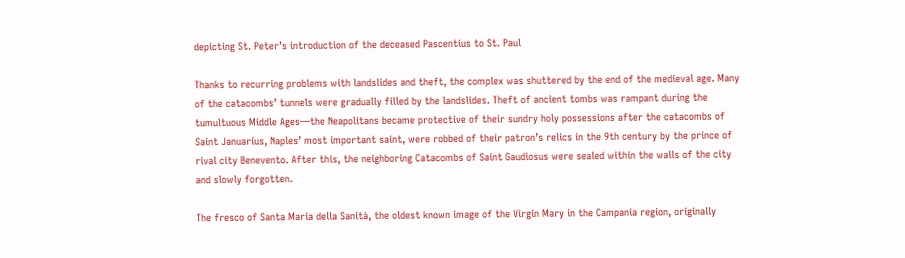depicting St. Peter’s introduction of the deceased Pascentius to St. Paul

Thanks to recurring problems with landslides and theft, the complex was shuttered by the end of the medieval age. Many of the catacombs’ tunnels were gradually filled by the landslides. Theft of ancient tombs was rampant during the tumultuous Middle Ages—the Neapolitans became protective of their sundry holy possessions after the catacombs of Saint Januarius, Naples’ most important saint, were robbed of their patron’s relics in the 9th century by the prince of rival city Benevento. After this, the neighboring Catacombs of Saint Gaudiosus were sealed within the walls of the city and slowly forgotten.

The fresco of Santa Maria della Sanità, the oldest known image of the Virgin Mary in the Campania region, originally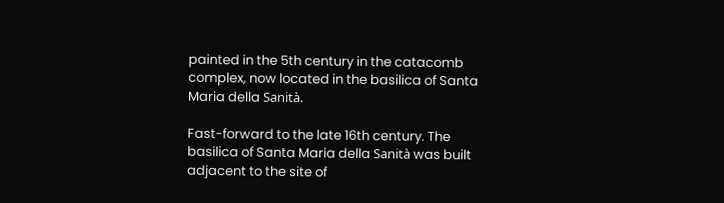painted in the 5th century in the catacomb complex, now located in the basilica of Santa Maria della Sanità.

Fast-forward to the late 16th century. The basilica of Santa Maria della Sanità was built adjacent to the site of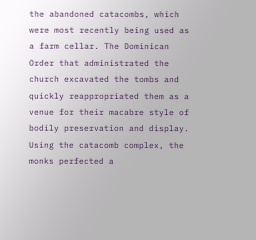the abandoned catacombs, which were most recently being used as a farm cellar. The Dominican Order that administrated the church excavated the tombs and quickly reappropriated them as a venue for their macabre style of bodily preservation and display. Using the catacomb complex, the monks perfected a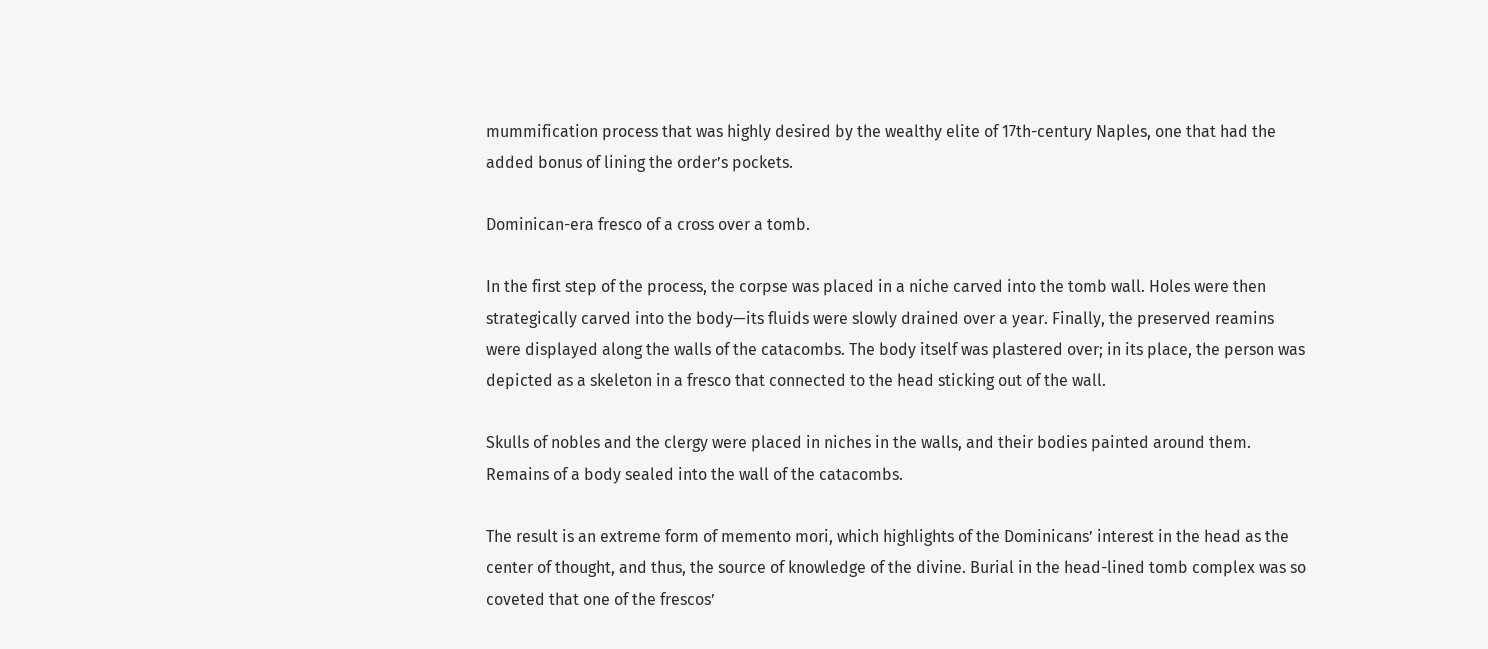mummification process that was highly desired by the wealthy elite of 17th-century Naples, one that had the added bonus of lining the order’s pockets.

Dominican-era fresco of a cross over a tomb.

In the first step of the process, the corpse was placed in a niche carved into the tomb wall. Holes were then strategically carved into the body—its fluids were slowly drained over a year. Finally, the preserved reamins were displayed along the walls of the catacombs. The body itself was plastered over; in its place, the person was depicted as a skeleton in a fresco that connected to the head sticking out of the wall.

Skulls of nobles and the clergy were placed in niches in the walls, and their bodies painted around them.
Remains of a body sealed into the wall of the catacombs.

The result is an extreme form of memento mori, which highlights of the Dominicans’ interest in the head as the center of thought, and thus, the source of knowledge of the divine. Burial in the head-lined tomb complex was so coveted that one of the frescos’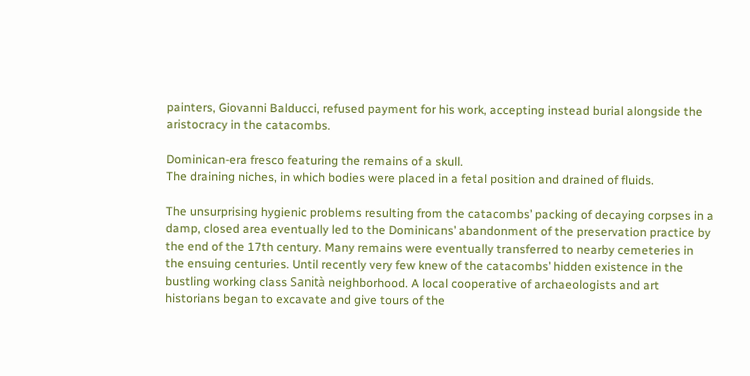painters, Giovanni Balducci, refused payment for his work, accepting instead burial alongside the aristocracy in the catacombs.

Dominican-era fresco featuring the remains of a skull.
The draining niches, in which bodies were placed in a fetal position and drained of fluids.

The unsurprising hygienic problems resulting from the catacombs’ packing of decaying corpses in a damp, closed area eventually led to the Dominicans’ abandonment of the preservation practice by the end of the 17th century. Many remains were eventually transferred to nearby cemeteries in the ensuing centuries. Until recently very few knew of the catacombs’ hidden existence in the bustling working class Sanità neighborhood. A local cooperative of archaeologists and art historians began to excavate and give tours of the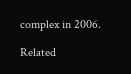complex in 2006.

Related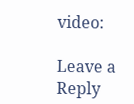video:

Leave a Reply